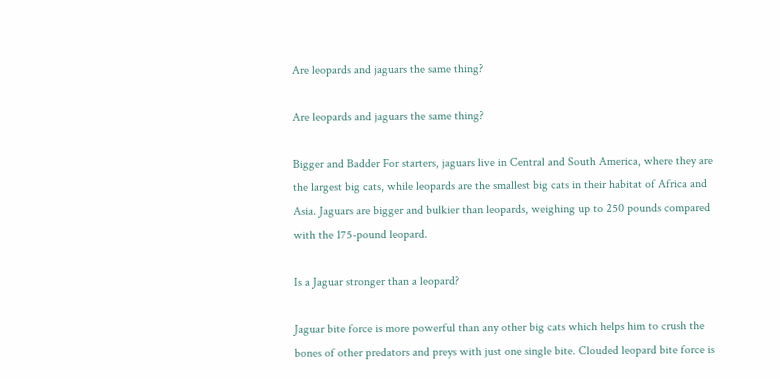Are leopards and jaguars the same thing?

Are leopards and jaguars the same thing?

Bigger and Badder For starters, jaguars live in Central and South America, where they are the largest big cats, while leopards are the smallest big cats in their habitat of Africa and Asia. Jaguars are bigger and bulkier than leopards, weighing up to 250 pounds compared with the 175-pound leopard.

Is a Jaguar stronger than a leopard?

Jaguar bite force is more powerful than any other big cats which helps him to crush the bones of other predators and preys with just one single bite. Clouded leopard bite force is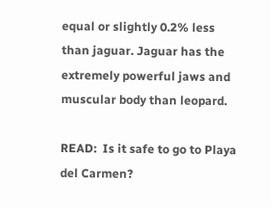equal or slightly 0.2% less than jaguar. Jaguar has the extremely powerful jaws and muscular body than leopard.

READ:  Is it safe to go to Playa del Carmen?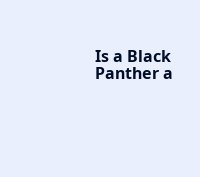Is a Black Panther a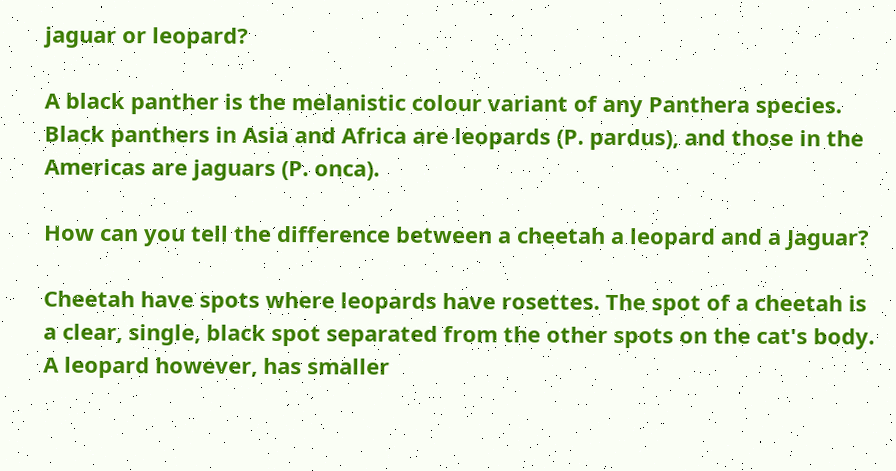jaguar or leopard?

A black panther is the melanistic colour variant of any Panthera species. Black panthers in Asia and Africa are leopards (P. pardus), and those in the Americas are jaguars (P. onca).

How can you tell the difference between a cheetah a leopard and a Jaguar?

Cheetah have spots where leopards have rosettes. The spot of a cheetah is a clear, single, black spot separated from the other spots on the cat's body. A leopard however, has smaller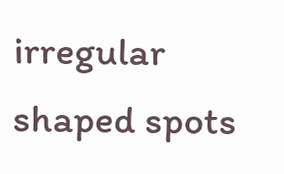irregular shaped spots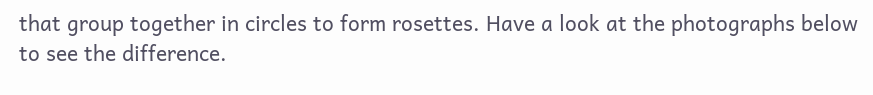that group together in circles to form rosettes. Have a look at the photographs below to see the difference.